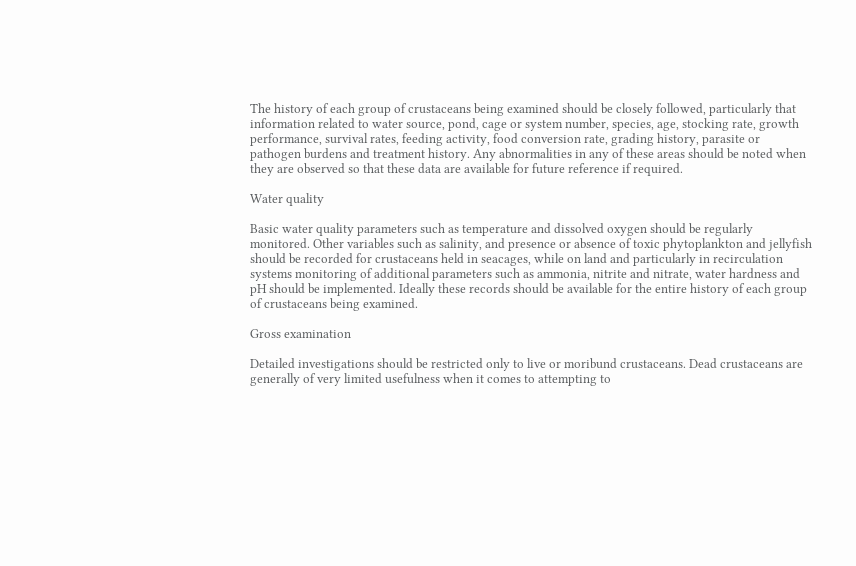The history of each group of crustaceans being examined should be closely followed, particularly that information related to water source, pond, cage or system number, species, age, stocking rate, growth performance, survival rates, feeding activity, food conversion rate, grading history, parasite or pathogen burdens and treatment history. Any abnormalities in any of these areas should be noted when they are observed so that these data are available for future reference if required.

Water quality

Basic water quality parameters such as temperature and dissolved oxygen should be regularly monitored. Other variables such as salinity, and presence or absence of toxic phytoplankton and jellyfish should be recorded for crustaceans held in seacages, while on land and particularly in recirculation systems monitoring of additional parameters such as ammonia, nitrite and nitrate, water hardness and pH should be implemented. Ideally these records should be available for the entire history of each group of crustaceans being examined.

Gross examination

Detailed investigations should be restricted only to live or moribund crustaceans. Dead crustaceans are generally of very limited usefulness when it comes to attempting to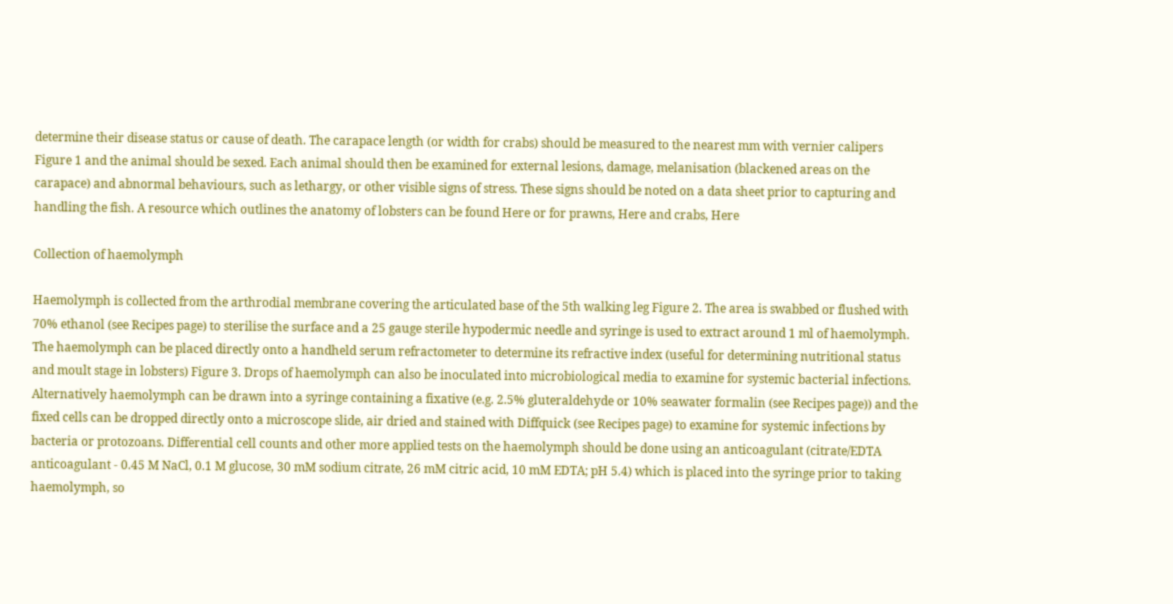determine their disease status or cause of death. The carapace length (or width for crabs) should be measured to the nearest mm with vernier calipers Figure 1 and the animal should be sexed. Each animal should then be examined for external lesions, damage, melanisation (blackened areas on the carapace) and abnormal behaviours, such as lethargy, or other visible signs of stress. These signs should be noted on a data sheet prior to capturing and handling the fish. A resource which outlines the anatomy of lobsters can be found Here or for prawns, Here and crabs, Here

Collection of haemolymph

Haemolymph is collected from the arthrodial membrane covering the articulated base of the 5th walking leg Figure 2. The area is swabbed or flushed with 70% ethanol (see Recipes page) to sterilise the surface and a 25 gauge sterile hypodermic needle and syringe is used to extract around 1 ml of haemolymph. The haemolymph can be placed directly onto a handheld serum refractometer to determine its refractive index (useful for determining nutritional status and moult stage in lobsters) Figure 3. Drops of haemolymph can also be inoculated into microbiological media to examine for systemic bacterial infections. Alternatively haemolymph can be drawn into a syringe containing a fixative (e.g. 2.5% gluteraldehyde or 10% seawater formalin (see Recipes page)) and the fixed cells can be dropped directly onto a microscope slide, air dried and stained with Diffquick (see Recipes page) to examine for systemic infections by bacteria or protozoans. Differential cell counts and other more applied tests on the haemolymph should be done using an anticoagulant (citrate/EDTA anticoagulant - 0.45 M NaCl, 0.1 M glucose, 30 mM sodium citrate, 26 mM citric acid, 10 mM EDTA; pH 5.4) which is placed into the syringe prior to taking haemolymph, so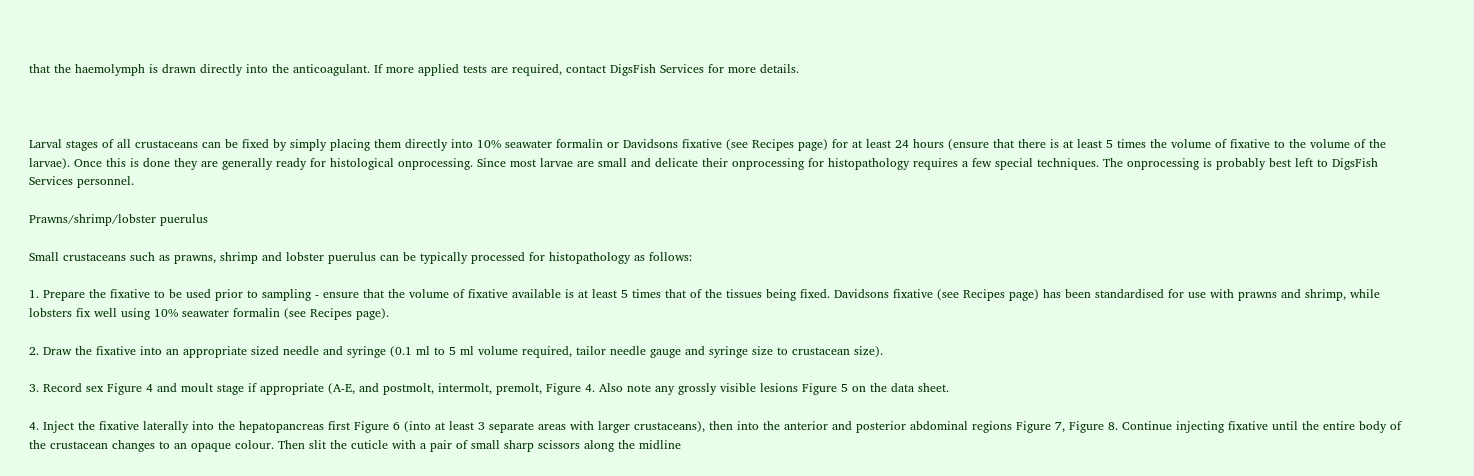that the haemolymph is drawn directly into the anticoagulant. If more applied tests are required, contact DigsFish Services for more details.



Larval stages of all crustaceans can be fixed by simply placing them directly into 10% seawater formalin or Davidsons fixative (see Recipes page) for at least 24 hours (ensure that there is at least 5 times the volume of fixative to the volume of the larvae). Once this is done they are generally ready for histological onprocessing. Since most larvae are small and delicate their onprocessing for histopathology requires a few special techniques. The onprocessing is probably best left to DigsFish Services personnel.

Prawns/shrimp/lobster puerulus

Small crustaceans such as prawns, shrimp and lobster puerulus can be typically processed for histopathology as follows:

1. Prepare the fixative to be used prior to sampling - ensure that the volume of fixative available is at least 5 times that of the tissues being fixed. Davidsons fixative (see Recipes page) has been standardised for use with prawns and shrimp, while lobsters fix well using 10% seawater formalin (see Recipes page).

2. Draw the fixative into an appropriate sized needle and syringe (0.1 ml to 5 ml volume required, tailor needle gauge and syringe size to crustacean size).

3. Record sex Figure 4 and moult stage if appropriate (A-E, and postmolt, intermolt, premolt, Figure 4. Also note any grossly visible lesions Figure 5 on the data sheet.

4. Inject the fixative laterally into the hepatopancreas first Figure 6 (into at least 3 separate areas with larger crustaceans), then into the anterior and posterior abdominal regions Figure 7, Figure 8. Continue injecting fixative until the entire body of the crustacean changes to an opaque colour. Then slit the cuticle with a pair of small sharp scissors along the midline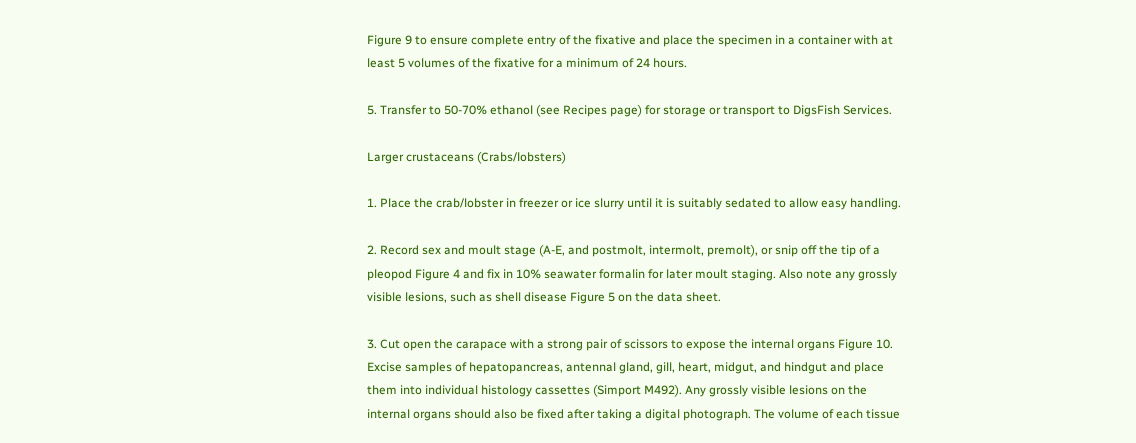Figure 9 to ensure complete entry of the fixative and place the specimen in a container with at least 5 volumes of the fixative for a minimum of 24 hours.

5. Transfer to 50-70% ethanol (see Recipes page) for storage or transport to DigsFish Services.

Larger crustaceans (Crabs/lobsters)

1. Place the crab/lobster in freezer or ice slurry until it is suitably sedated to allow easy handling.

2. Record sex and moult stage (A-E, and postmolt, intermolt, premolt), or snip off the tip of a pleopod Figure 4 and fix in 10% seawater formalin for later moult staging. Also note any grossly visible lesions, such as shell disease Figure 5 on the data sheet.

3. Cut open the carapace with a strong pair of scissors to expose the internal organs Figure 10. Excise samples of hepatopancreas, antennal gland, gill, heart, midgut, and hindgut and place them into individual histology cassettes (Simport M492). Any grossly visible lesions on the internal organs should also be fixed after taking a digital photograph. The volume of each tissue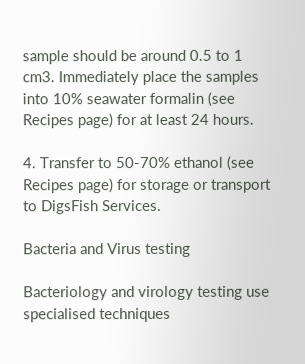sample should be around 0.5 to 1 cm3. Immediately place the samples into 10% seawater formalin (see Recipes page) for at least 24 hours.

4. Transfer to 50-70% ethanol (see Recipes page) for storage or transport to DigsFish Services.

Bacteria and Virus testing

Bacteriology and virology testing use specialised techniques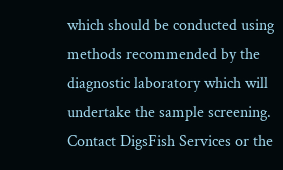which should be conducted using methods recommended by the diagnostic laboratory which will undertake the sample screening. Contact DigsFish Services or the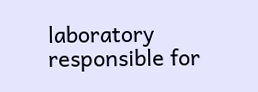laboratory responsible for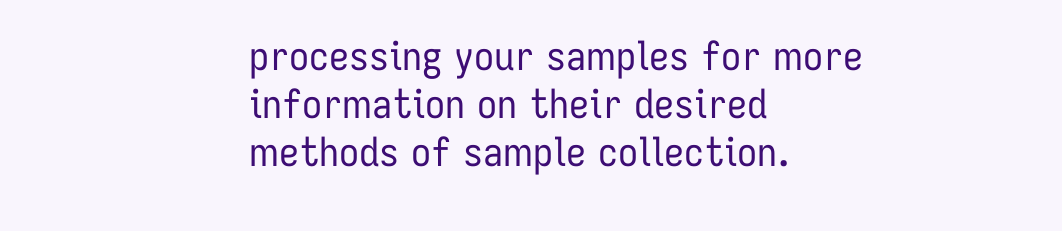processing your samples for more information on their desired methods of sample collection.